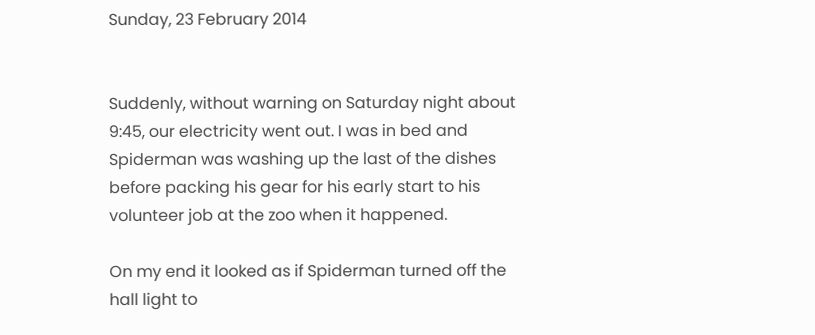Sunday, 23 February 2014


Suddenly, without warning on Saturday night about 9:45, our electricity went out. I was in bed and Spiderman was washing up the last of the dishes before packing his gear for his early start to his volunteer job at the zoo when it happened.

On my end it looked as if Spiderman turned off the hall light to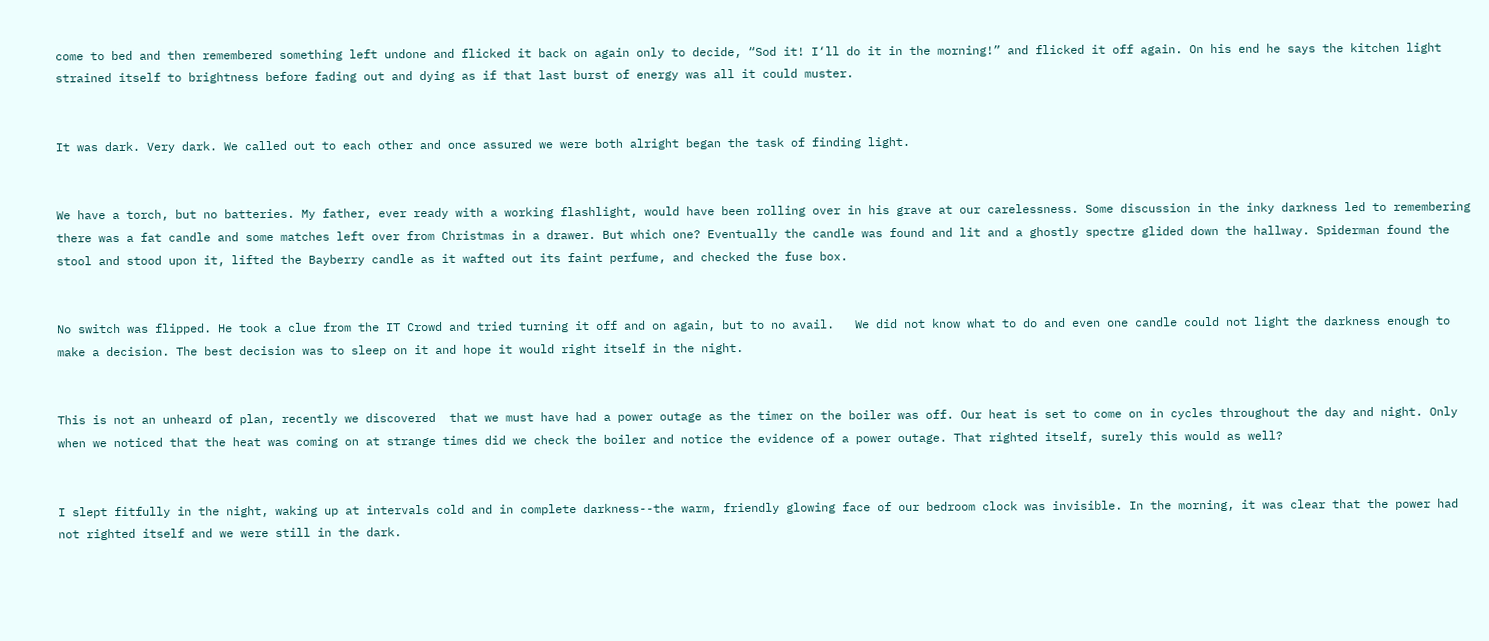come to bed and then remembered something left undone and flicked it back on again only to decide, “Sod it! I‘ll do it in the morning!” and flicked it off again. On his end he says the kitchen light strained itself to brightness before fading out and dying as if that last burst of energy was all it could muster.


It was dark. Very dark. We called out to each other and once assured we were both alright began the task of finding light.


We have a torch, but no batteries. My father, ever ready with a working flashlight, would have been rolling over in his grave at our carelessness. Some discussion in the inky darkness led to remembering there was a fat candle and some matches left over from Christmas in a drawer. But which one? Eventually the candle was found and lit and a ghostly spectre glided down the hallway. Spiderman found the stool and stood upon it, lifted the Bayberry candle as it wafted out its faint perfume, and checked the fuse box.


No switch was flipped. He took a clue from the IT Crowd and tried turning it off and on again, but to no avail.   We did not know what to do and even one candle could not light the darkness enough to make a decision. The best decision was to sleep on it and hope it would right itself in the night.


This is not an unheard of plan, recently we discovered  that we must have had a power outage as the timer on the boiler was off. Our heat is set to come on in cycles throughout the day and night. Only when we noticed that the heat was coming on at strange times did we check the boiler and notice the evidence of a power outage. That righted itself, surely this would as well?


I slept fitfully in the night, waking up at intervals cold and in complete darkness--the warm, friendly glowing face of our bedroom clock was invisible. In the morning, it was clear that the power had not righted itself and we were still in the dark.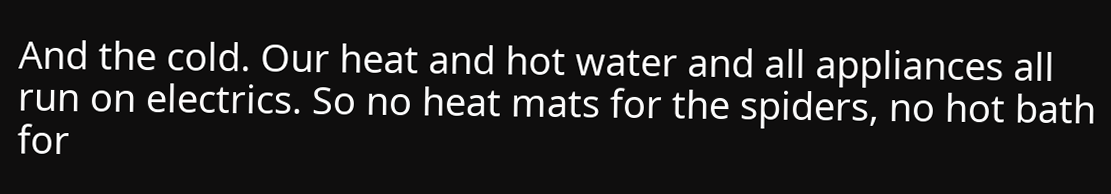And the cold. Our heat and hot water and all appliances all run on electrics. So no heat mats for the spiders, no hot bath for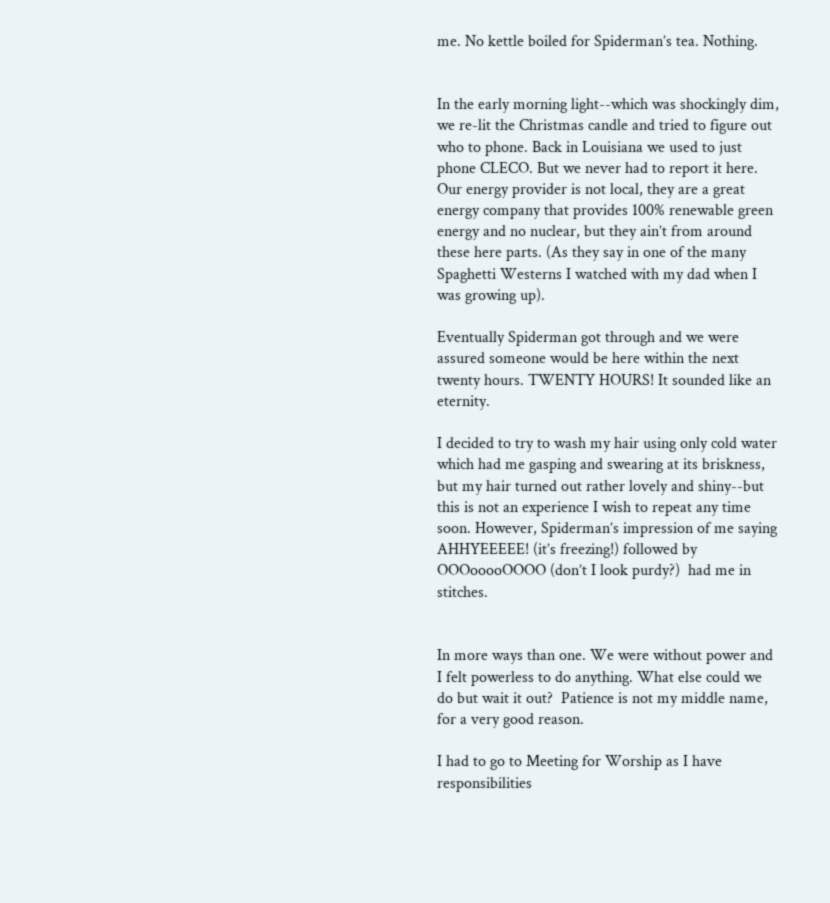me. No kettle boiled for Spiderman’s tea. Nothing.


In the early morning light--which was shockingly dim, we re-lit the Christmas candle and tried to figure out who to phone. Back in Louisiana we used to just phone CLECO. But we never had to report it here. Our energy provider is not local, they are a great energy company that provides 100% renewable green energy and no nuclear, but they ain’t from around these here parts. (As they say in one of the many Spaghetti Westerns I watched with my dad when I was growing up).

Eventually Spiderman got through and we were assured someone would be here within the next twenty hours. TWENTY HOURS! It sounded like an eternity.

I decided to try to wash my hair using only cold water which had me gasping and swearing at its briskness, but my hair turned out rather lovely and shiny--but this is not an experience I wish to repeat any time soon. However, Spiderman’s impression of me saying AHHYEEEEE! (it’s freezing!) followed by OOOooooOOOO (don’t I look purdy?)  had me in stitches.


In more ways than one. We were without power and I felt powerless to do anything. What else could we do but wait it out?  Patience is not my middle name, for a very good reason.

I had to go to Meeting for Worship as I have responsibilities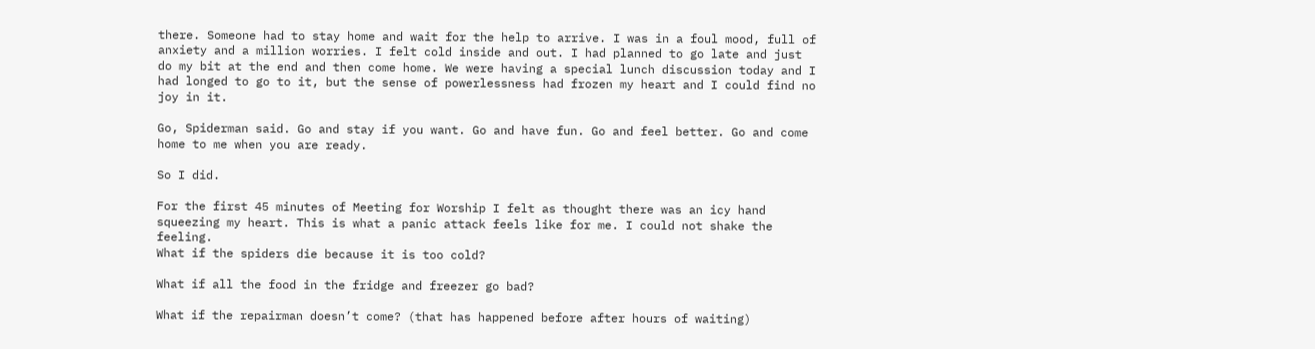there. Someone had to stay home and wait for the help to arrive. I was in a foul mood, full of anxiety and a million worries. I felt cold inside and out. I had planned to go late and just do my bit at the end and then come home. We were having a special lunch discussion today and I had longed to go to it, but the sense of powerlessness had frozen my heart and I could find no joy in it.

Go, Spiderman said. Go and stay if you want. Go and have fun. Go and feel better. Go and come home to me when you are ready.

So I did.

For the first 45 minutes of Meeting for Worship I felt as thought there was an icy hand squeezing my heart. This is what a panic attack feels like for me. I could not shake the feeling.
What if the spiders die because it is too cold?

What if all the food in the fridge and freezer go bad?

What if the repairman doesn’t come? (that has happened before after hours of waiting)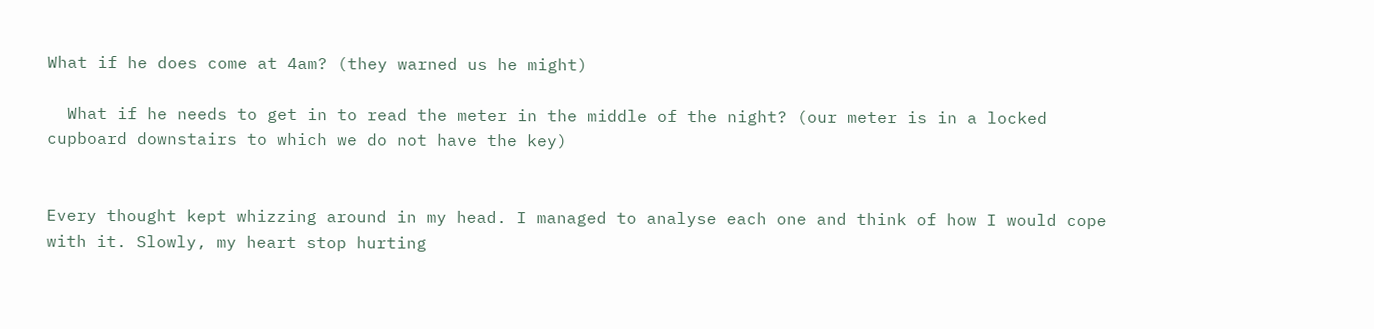What if he does come at 4am? (they warned us he might)

  What if he needs to get in to read the meter in the middle of the night? (our meter is in a locked cupboard downstairs to which we do not have the key)


Every thought kept whizzing around in my head. I managed to analyse each one and think of how I would cope with it. Slowly, my heart stop hurting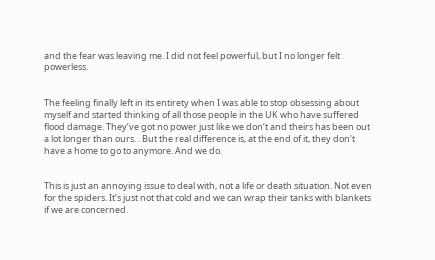and the fear was leaving me. I did not feel powerful, but I no longer felt powerless.


The feeling finally left in its entirety when I was able to stop obsessing about myself and started thinking of all those people in the UK who have suffered flood damage. They’ve got no power just like we don‘t and theirs has been out a lot longer than ours. . But the real difference is, at the end of it, they don’t have a home to go to anymore. And we do.


This is just an annoying issue to deal with, not a life or death situation. Not even for the spiders. It’s just not that cold and we can wrap their tanks with blankets if we are concerned.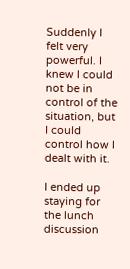Suddenly I felt very powerful. I knew I could not be in control of the situation, but I could control how I dealt with it.

I ended up staying for the lunch discussion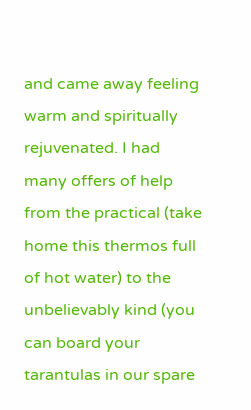and came away feeling warm and spiritually rejuvenated. I had many offers of help from the practical (take home this thermos full of hot water) to the unbelievably kind (you can board your tarantulas in our spare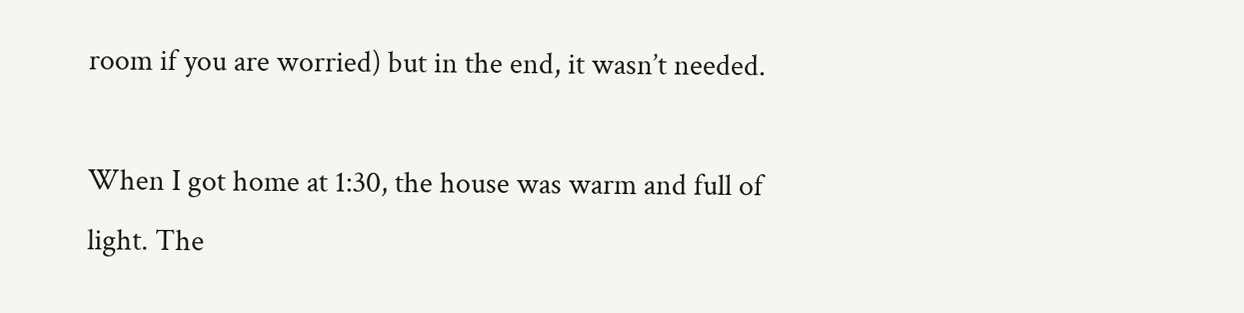room if you are worried) but in the end, it wasn’t needed.

When I got home at 1:30, the house was warm and full of light. The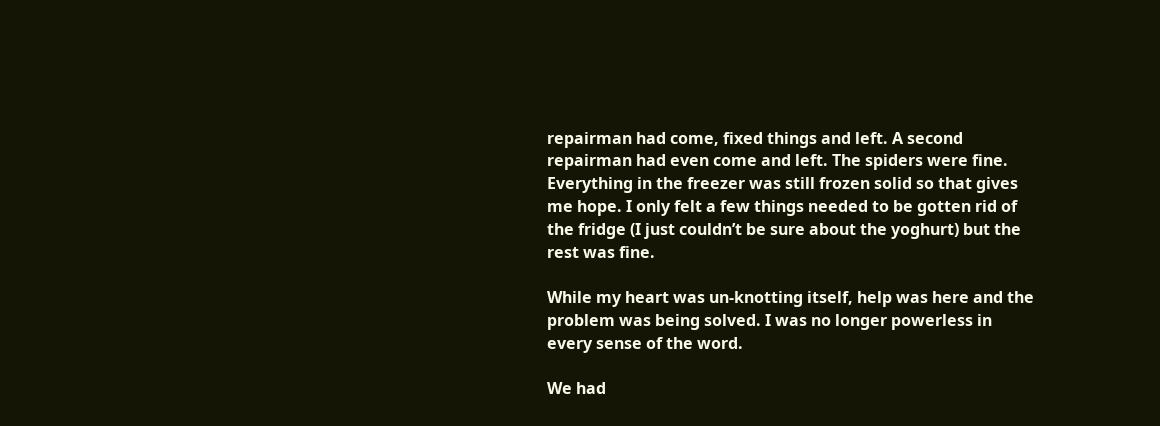repairman had come, fixed things and left. A second repairman had even come and left. The spiders were fine. Everything in the freezer was still frozen solid so that gives me hope. I only felt a few things needed to be gotten rid of the fridge (I just couldn’t be sure about the yoghurt) but the rest was fine.

While my heart was un-knotting itself, help was here and the problem was being solved. I was no longer powerless in every sense of the word.

We had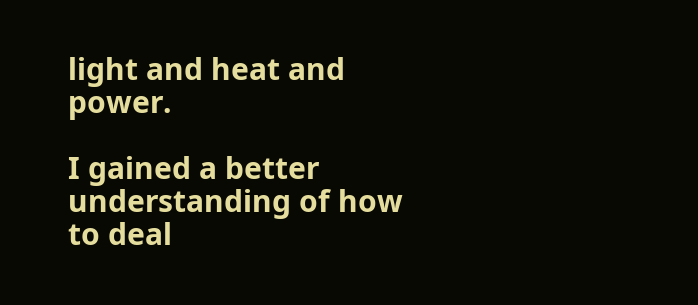light and heat and power.

I gained a better understanding of how to deal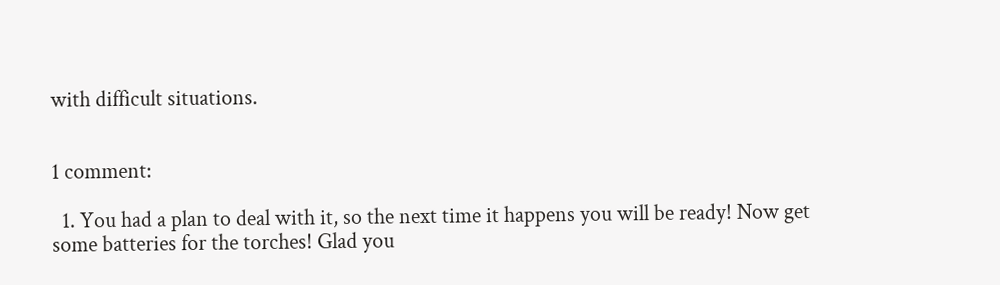with difficult situations.


1 comment:

  1. You had a plan to deal with it, so the next time it happens you will be ready! Now get some batteries for the torches! Glad you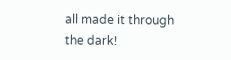all made it through the dark!